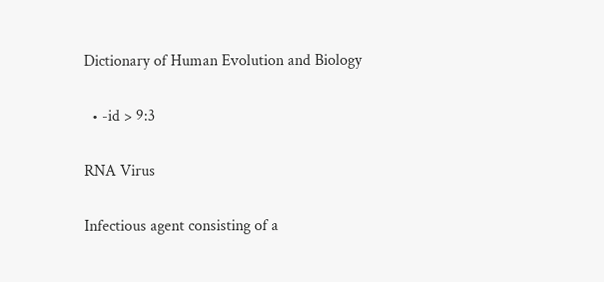Dictionary of Human Evolution and Biology

  • -id > 9:3

RNA Virus

Infectious agent consisting of a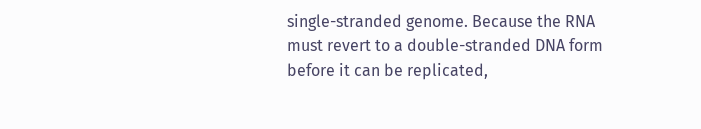single-stranded genome. Because the RNA must revert to a double-stranded DNA form before it can be replicated,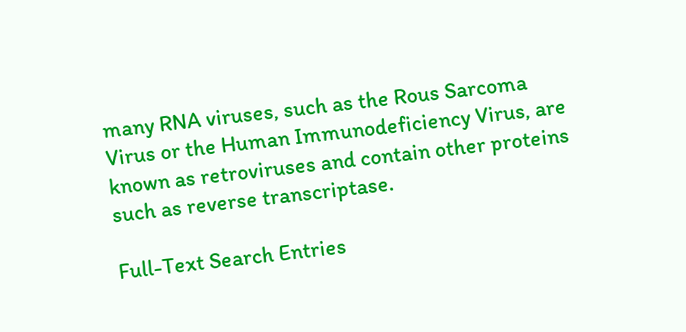many RNA viruses, such as the Rous Sarcoma Virus or the Human Immunodeficiency Virus, are known as retroviruses and contain other proteins such as reverse transcriptase.

Full-Text Search Entries